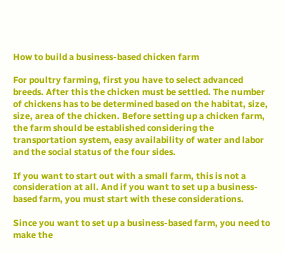How to build a business-based chicken farm

For poultry farming, first you have to select advanced breeds. After this the chicken must be settled. The number of chickens has to be determined based on the habitat, size, size, area of the chicken. Before setting up a chicken farm, the farm should be established considering the transportation system, easy availability of water and labor and the social status of the four sides.

If you want to start out with a small farm, this is not a consideration at all. And if you want to set up a business-based farm, you must start with these considerations.

Since you want to set up a business-based farm, you need to make the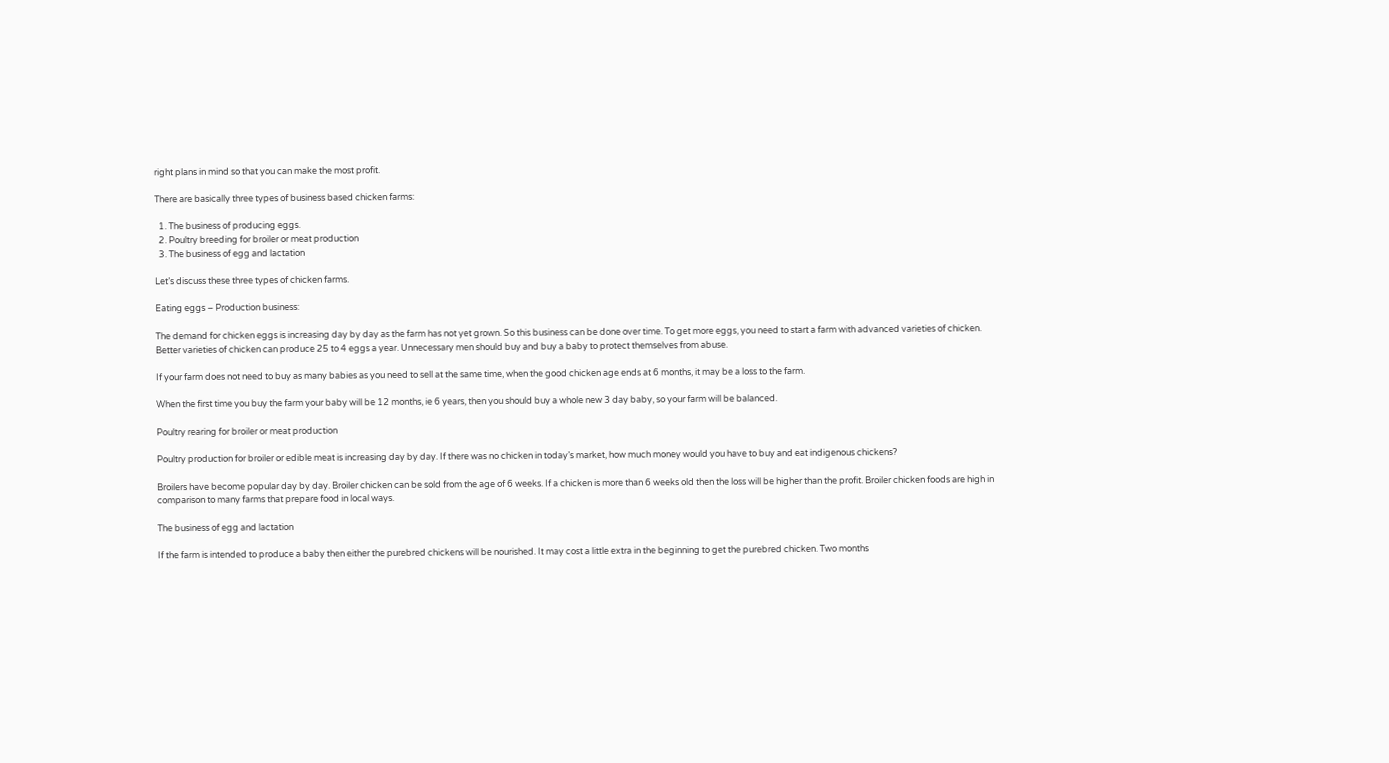right plans in mind so that you can make the most profit.

There are basically three types of business based chicken farms:

  1. The business of producing eggs.
  2. Poultry breeding for broiler or meat production
  3. The business of egg and lactation

Let’s discuss these three types of chicken farms.

Eating eggs – Production business:

The demand for chicken eggs is increasing day by day as the farm has not yet grown. So this business can be done over time. To get more eggs, you need to start a farm with advanced varieties of chicken. Better varieties of chicken can produce 25 to 4 eggs a year. Unnecessary men should buy and buy a baby to protect themselves from abuse.

If your farm does not need to buy as many babies as you need to sell at the same time, when the good chicken age ends at 6 months, it may be a loss to the farm.

When the first time you buy the farm your baby will be 12 months, ie 6 years, then you should buy a whole new 3 day baby, so your farm will be balanced.

Poultry rearing for broiler or meat production

Poultry production for broiler or edible meat is increasing day by day. If there was no chicken in today’s market, how much money would you have to buy and eat indigenous chickens?

Broilers have become popular day by day. Broiler chicken can be sold from the age of 6 weeks. If a chicken is more than 6 weeks old then the loss will be higher than the profit. Broiler chicken foods are high in comparison to many farms that prepare food in local ways.

The business of egg and lactation

If the farm is intended to produce a baby then either the purebred chickens will be nourished. It may cost a little extra in the beginning to get the purebred chicken. Two months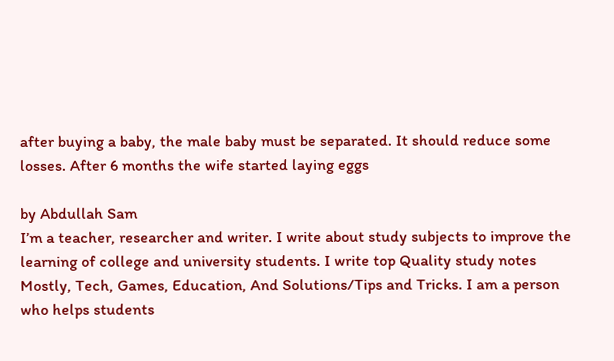after buying a baby, the male baby must be separated. It should reduce some losses. After 6 months the wife started laying eggs

by Abdullah Sam
I’m a teacher, researcher and writer. I write about study subjects to improve the learning of college and university students. I write top Quality study notes Mostly, Tech, Games, Education, And Solutions/Tips and Tricks. I am a person who helps students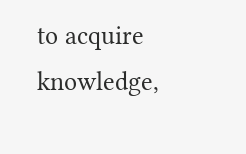to acquire knowledge,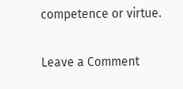competence or virtue.

Leave a Comment